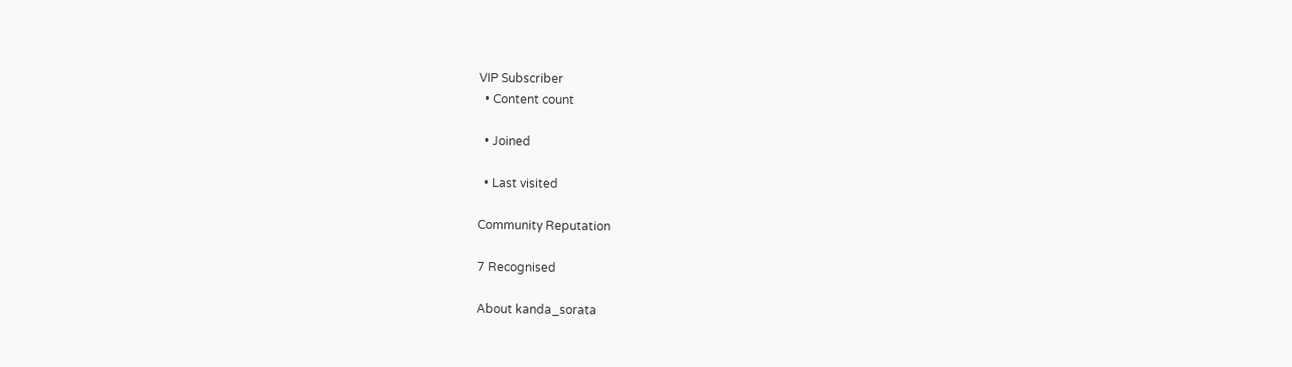VIP Subscriber
  • Content count

  • Joined

  • Last visited

Community Reputation

7 Recognised

About kanda_sorata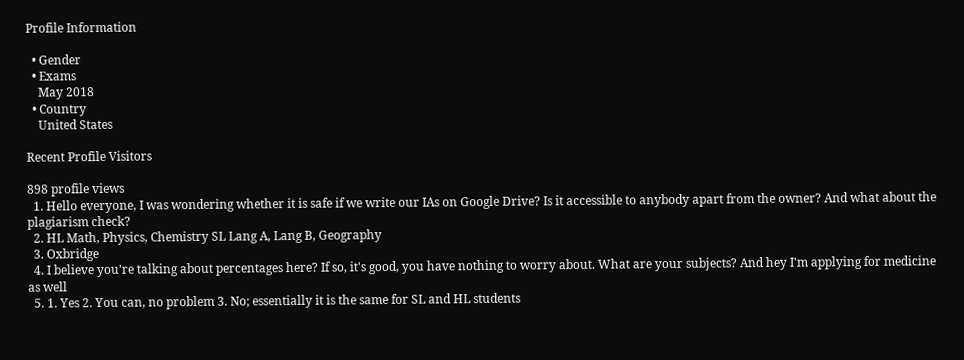Profile Information

  • Gender
  • Exams
    May 2018
  • Country
    United States

Recent Profile Visitors

898 profile views
  1. Hello everyone, I was wondering whether it is safe if we write our IAs on Google Drive? Is it accessible to anybody apart from the owner? And what about the plagiarism check?
  2. HL Math, Physics, Chemistry SL Lang A, Lang B, Geography
  3. Oxbridge
  4. I believe you're talking about percentages here? If so, it's good, you have nothing to worry about. What are your subjects? And hey I'm applying for medicine as well
  5. 1. Yes 2. You can, no problem 3. No; essentially it is the same for SL and HL students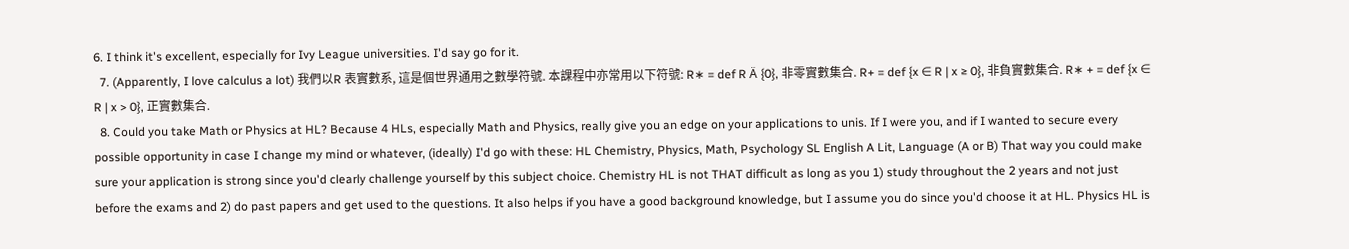6. I think it's excellent, especially for Ivy League universities. I'd say go for it.
  7. (Apparently, I love calculus a lot) 我們以R 表實數系, 這是個世界通用之數學符號. 本課程中亦常用以下符號: R∗ = def R Ä {0}, 非零實數集合. R+ = def {x ∈ R | x ≥ 0}, 非負實數集合. R∗ + = def {x ∈ R | x > 0}, 正實數集合.
  8. Could you take Math or Physics at HL? Because 4 HLs, especially Math and Physics, really give you an edge on your applications to unis. If I were you, and if I wanted to secure every possible opportunity in case I change my mind or whatever, (ideally) I'd go with these: HL Chemistry, Physics, Math, Psychology SL English A Lit, Language (A or B) That way you could make sure your application is strong since you'd clearly challenge yourself by this subject choice. Chemistry HL is not THAT difficult as long as you 1) study throughout the 2 years and not just before the exams and 2) do past papers and get used to the questions. It also helps if you have a good background knowledge, but I assume you do since you'd choose it at HL. Physics HL is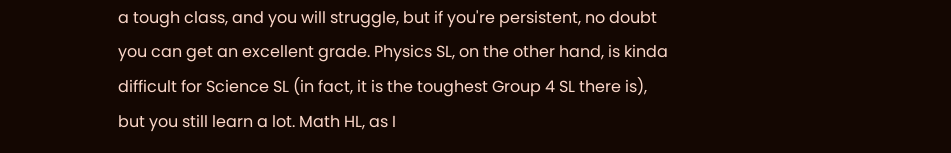a tough class, and you will struggle, but if you're persistent, no doubt you can get an excellent grade. Physics SL, on the other hand, is kinda difficult for Science SL (in fact, it is the toughest Group 4 SL there is), but you still learn a lot. Math HL, as I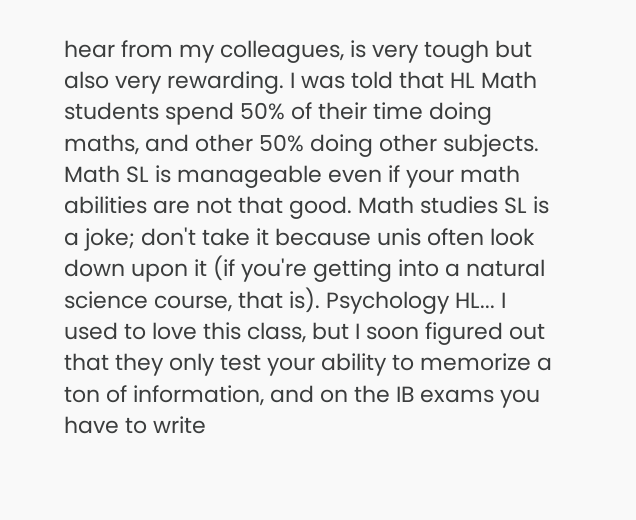hear from my colleagues, is very tough but also very rewarding. I was told that HL Math students spend 50% of their time doing maths, and other 50% doing other subjects. Math SL is manageable even if your math abilities are not that good. Math studies SL is a joke; don't take it because unis often look down upon it (if you're getting into a natural science course, that is). Psychology HL... I used to love this class, but I soon figured out that they only test your ability to memorize a ton of information, and on the IB exams you have to write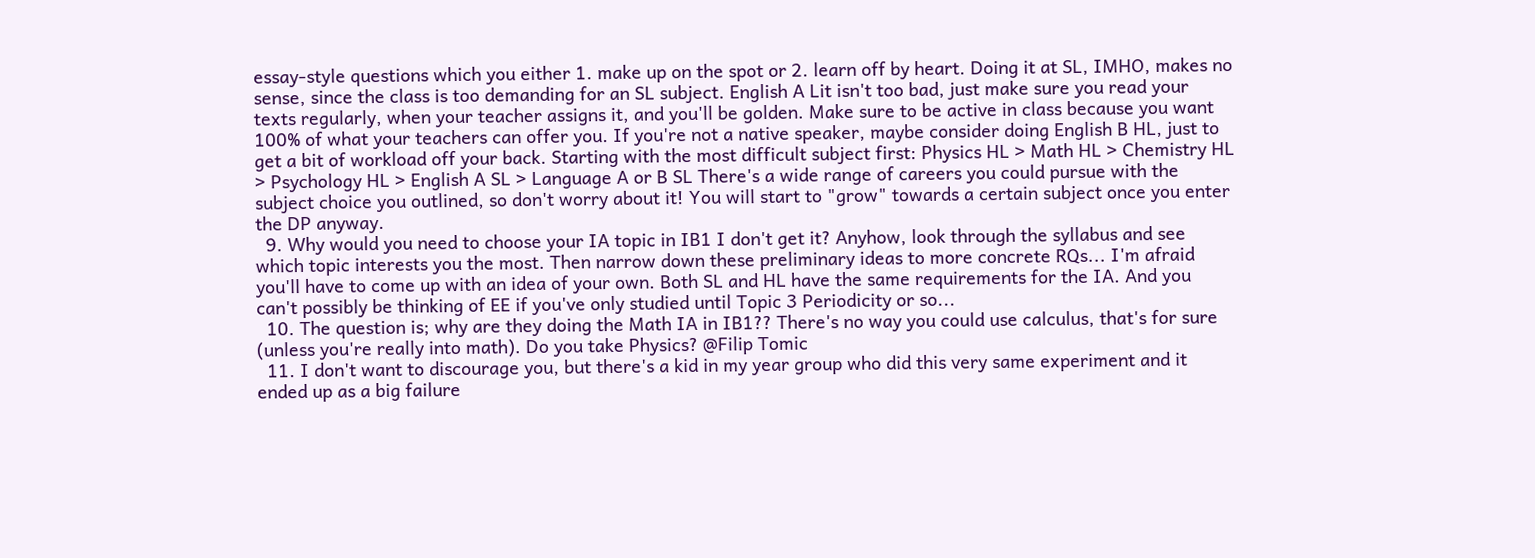essay-style questions which you either 1. make up on the spot or 2. learn off by heart. Doing it at SL, IMHO, makes no sense, since the class is too demanding for an SL subject. English A Lit isn't too bad, just make sure you read your texts regularly, when your teacher assigns it, and you'll be golden. Make sure to be active in class because you want 100% of what your teachers can offer you. If you're not a native speaker, maybe consider doing English B HL, just to get a bit of workload off your back. Starting with the most difficult subject first: Physics HL > Math HL > Chemistry HL > Psychology HL > English A SL > Language A or B SL There's a wide range of careers you could pursue with the subject choice you outlined, so don't worry about it! You will start to "grow" towards a certain subject once you enter the DP anyway.
  9. Why would you need to choose your IA topic in IB1 I don't get it? Anyhow, look through the syllabus and see which topic interests you the most. Then narrow down these preliminary ideas to more concrete RQs... I'm afraid you'll have to come up with an idea of your own. Both SL and HL have the same requirements for the IA. And you can't possibly be thinking of EE if you've only studied until Topic 3 Periodicity or so...
  10. The question is; why are they doing the Math IA in IB1?? There's no way you could use calculus, that's for sure (unless you're really into math). Do you take Physics? @Filip Tomic
  11. I don't want to discourage you, but there's a kid in my year group who did this very same experiment and it ended up as a big failure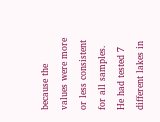because the values were more or less consistent for all samples. He had tested 7 different lakes in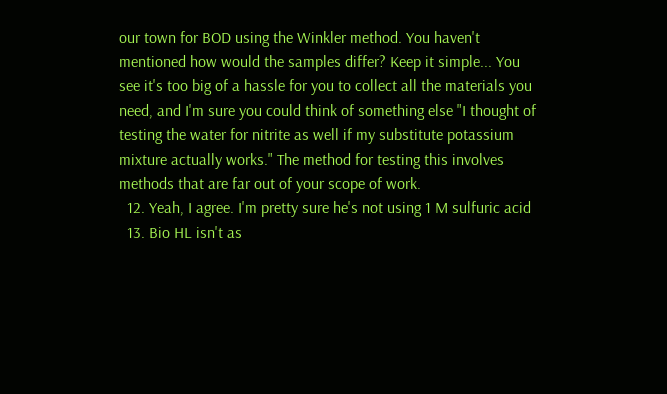our town for BOD using the Winkler method. You haven't mentioned how would the samples differ? Keep it simple... You see it's too big of a hassle for you to collect all the materials you need, and I'm sure you could think of something else "I thought of testing the water for nitrite as well if my substitute potassium mixture actually works." The method for testing this involves methods that are far out of your scope of work.
  12. Yeah, I agree. I'm pretty sure he's not using 1 M sulfuric acid
  13. Bio HL isn't as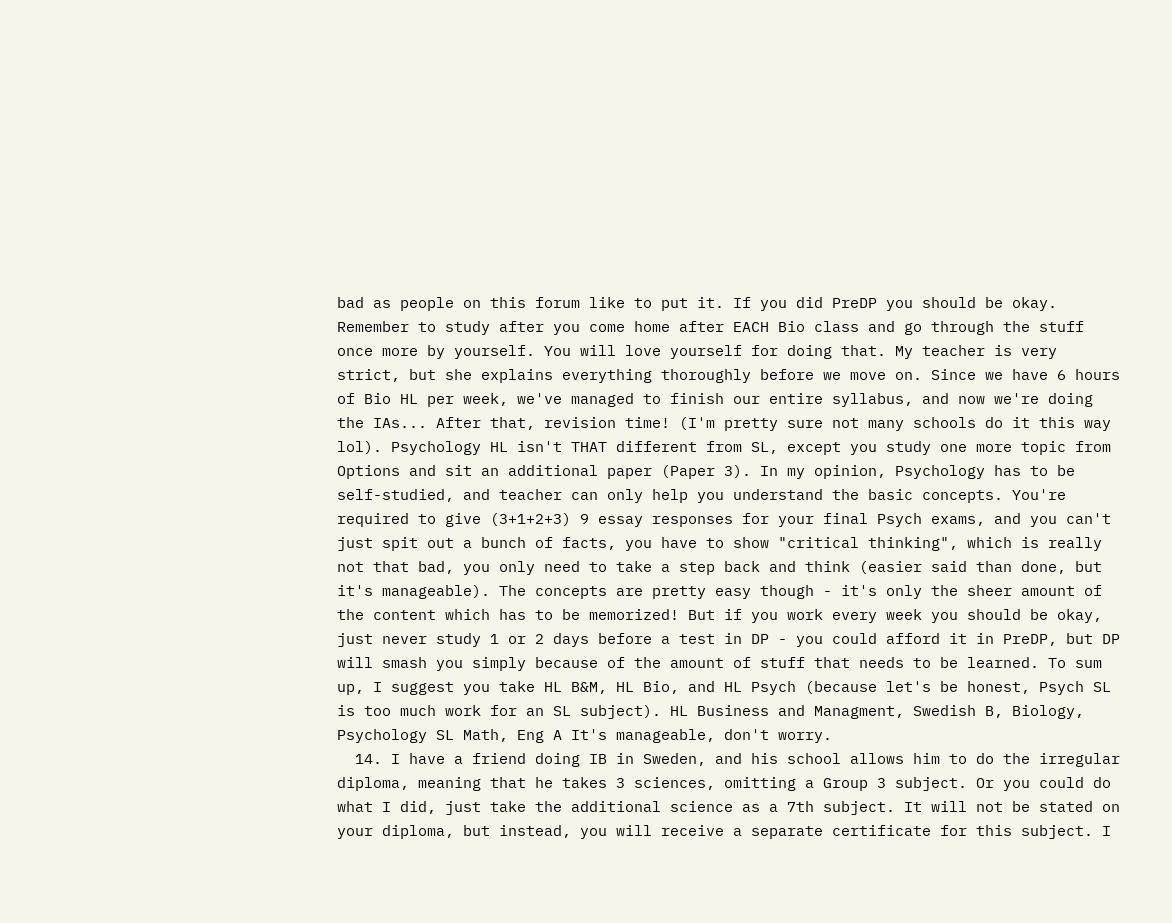bad as people on this forum like to put it. If you did PreDP you should be okay. Remember to study after you come home after EACH Bio class and go through the stuff once more by yourself. You will love yourself for doing that. My teacher is very strict, but she explains everything thoroughly before we move on. Since we have 6 hours of Bio HL per week, we've managed to finish our entire syllabus, and now we're doing the IAs... After that, revision time! (I'm pretty sure not many schools do it this way lol). Psychology HL isn't THAT different from SL, except you study one more topic from Options and sit an additional paper (Paper 3). In my opinion, Psychology has to be self-studied, and teacher can only help you understand the basic concepts. You're required to give (3+1+2+3) 9 essay responses for your final Psych exams, and you can't just spit out a bunch of facts, you have to show "critical thinking", which is really not that bad, you only need to take a step back and think (easier said than done, but it's manageable). The concepts are pretty easy though - it's only the sheer amount of the content which has to be memorized! But if you work every week you should be okay, just never study 1 or 2 days before a test in DP - you could afford it in PreDP, but DP will smash you simply because of the amount of stuff that needs to be learned. To sum up, I suggest you take HL B&M, HL Bio, and HL Psych (because let's be honest, Psych SL is too much work for an SL subject). HL Business and Managment, Swedish B, Biology, Psychology SL Math, Eng A It's manageable, don't worry.
  14. I have a friend doing IB in Sweden, and his school allows him to do the irregular diploma, meaning that he takes 3 sciences, omitting a Group 3 subject. Or you could do what I did, just take the additional science as a 7th subject. It will not be stated on your diploma, but instead, you will receive a separate certificate for this subject. I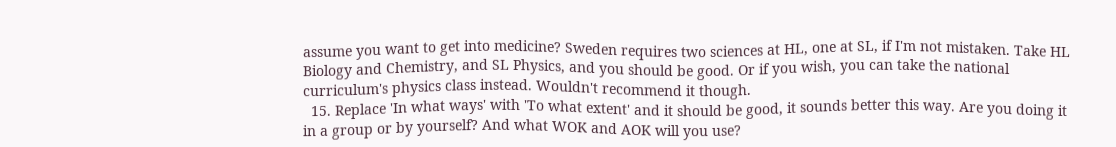assume you want to get into medicine? Sweden requires two sciences at HL, one at SL, if I'm not mistaken. Take HL Biology and Chemistry, and SL Physics, and you should be good. Or if you wish, you can take the national curriculum's physics class instead. Wouldn't recommend it though.
  15. Replace 'In what ways' with 'To what extent' and it should be good, it sounds better this way. Are you doing it in a group or by yourself? And what WOK and AOK will you use?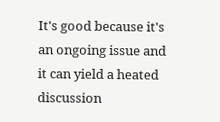It's good because it's an ongoing issue and it can yield a heated discussion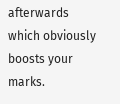afterwards which obviously boosts your marks.